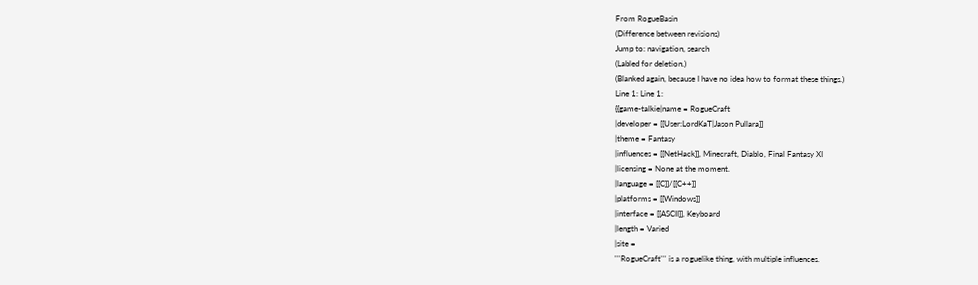From RogueBasin
(Difference between revisions)
Jump to: navigation, search
(Labled for deletion.)
(Blanked again, because I have no idea how to format these things.)
Line 1: Line 1:
{{game-talkie|name = RogueCraft
|developer = [[User:LordKaT|Jason Pullara]]
|theme = Fantasy
|influences = [[NetHack]], Minecraft, Diablo, Final Fantasy XI
|licensing = None at the moment.
|language = [[C]]/[[C++]]
|platforms = [[Windows]]
|interface = [[ASCII]], Keyboard
|length = Varied
|site =
'''RogueCraft''' is a roguelike thing, with multiple influences.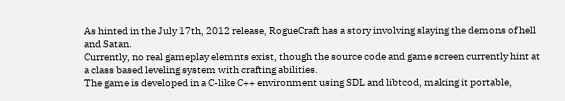As hinted in the July 17th, 2012 release, RogueCraft has a story involving slaying the demons of hell and Satan.
Currently, no real gameplay elemnts exist, though the source code and game screen currently hint at a class based leveling system with crafting abilities.
The game is developed in a C-like C++ environment using SDL and libtcod, making it portable,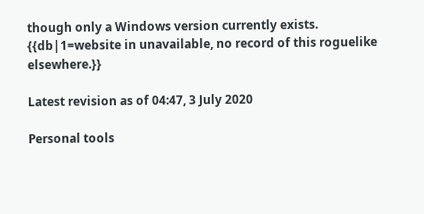though only a Windows version currently exists.
{{db|1=website in unavailable, no record of this roguelike elsewhere.}}

Latest revision as of 04:47, 3 July 2020

Personal tools